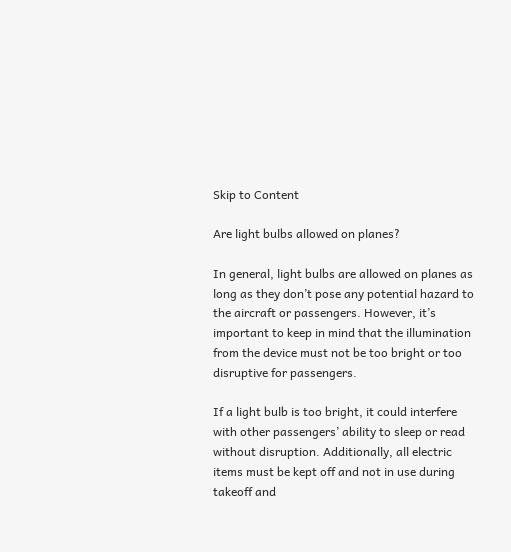Skip to Content

Are light bulbs allowed on planes?

In general, light bulbs are allowed on planes as long as they don’t pose any potential hazard to the aircraft or passengers. However, it’s important to keep in mind that the illumination from the device must not be too bright or too disruptive for passengers.

If a light bulb is too bright, it could interfere with other passengers’ ability to sleep or read without disruption. Additionally, all electric items must be kept off and not in use during takeoff and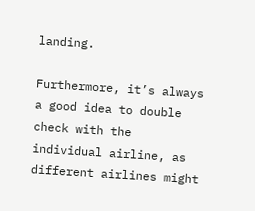landing.

Furthermore, it’s always a good idea to double check with the individual airline, as different airlines might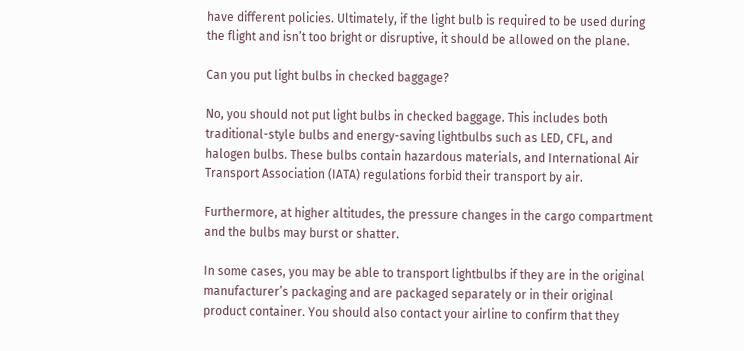have different policies. Ultimately, if the light bulb is required to be used during the flight and isn’t too bright or disruptive, it should be allowed on the plane.

Can you put light bulbs in checked baggage?

No, you should not put light bulbs in checked baggage. This includes both traditional-style bulbs and energy-saving lightbulbs such as LED, CFL, and halogen bulbs. These bulbs contain hazardous materials, and International Air Transport Association (IATA) regulations forbid their transport by air.

Furthermore, at higher altitudes, the pressure changes in the cargo compartment and the bulbs may burst or shatter.

In some cases, you may be able to transport lightbulbs if they are in the original manufacturer’s packaging and are packaged separately or in their original product container. You should also contact your airline to confirm that they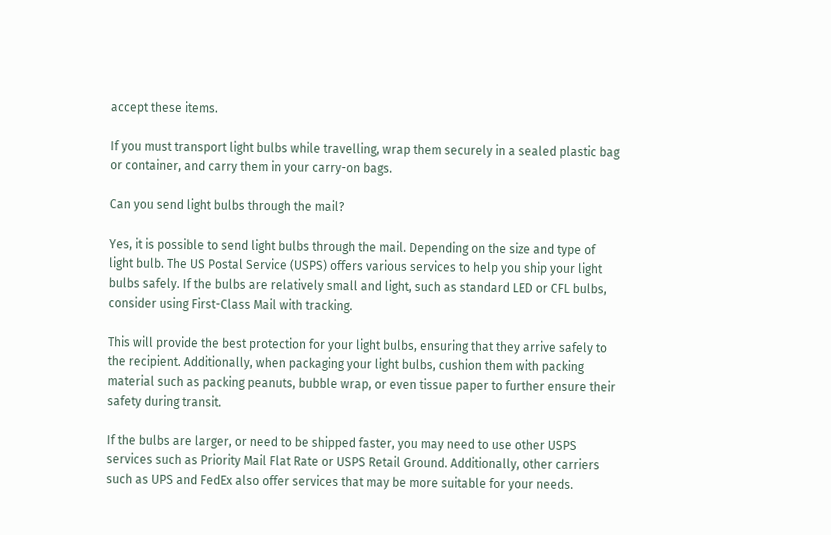accept these items.

If you must transport light bulbs while travelling, wrap them securely in a sealed plastic bag or container, and carry them in your carry-on bags.

Can you send light bulbs through the mail?

Yes, it is possible to send light bulbs through the mail. Depending on the size and type of light bulb. The US Postal Service (USPS) offers various services to help you ship your light bulbs safely. If the bulbs are relatively small and light, such as standard LED or CFL bulbs, consider using First-Class Mail with tracking.

This will provide the best protection for your light bulbs, ensuring that they arrive safely to the recipient. Additionally, when packaging your light bulbs, cushion them with packing material such as packing peanuts, bubble wrap, or even tissue paper to further ensure their safety during transit.

If the bulbs are larger, or need to be shipped faster, you may need to use other USPS services such as Priority Mail Flat Rate or USPS Retail Ground. Additionally, other carriers such as UPS and FedEx also offer services that may be more suitable for your needs.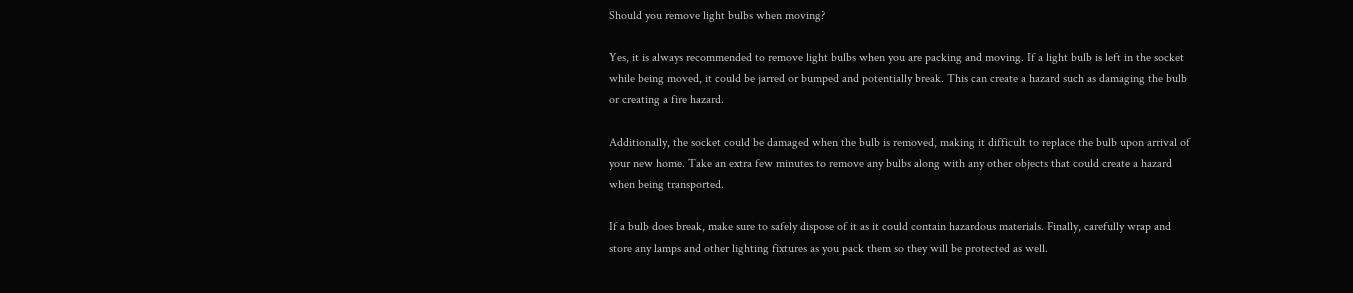Should you remove light bulbs when moving?

Yes, it is always recommended to remove light bulbs when you are packing and moving. If a light bulb is left in the socket while being moved, it could be jarred or bumped and potentially break. This can create a hazard such as damaging the bulb or creating a fire hazard.

Additionally, the socket could be damaged when the bulb is removed, making it difficult to replace the bulb upon arrival of your new home. Take an extra few minutes to remove any bulbs along with any other objects that could create a hazard when being transported.

If a bulb does break, make sure to safely dispose of it as it could contain hazardous materials. Finally, carefully wrap and store any lamps and other lighting fixtures as you pack them so they will be protected as well.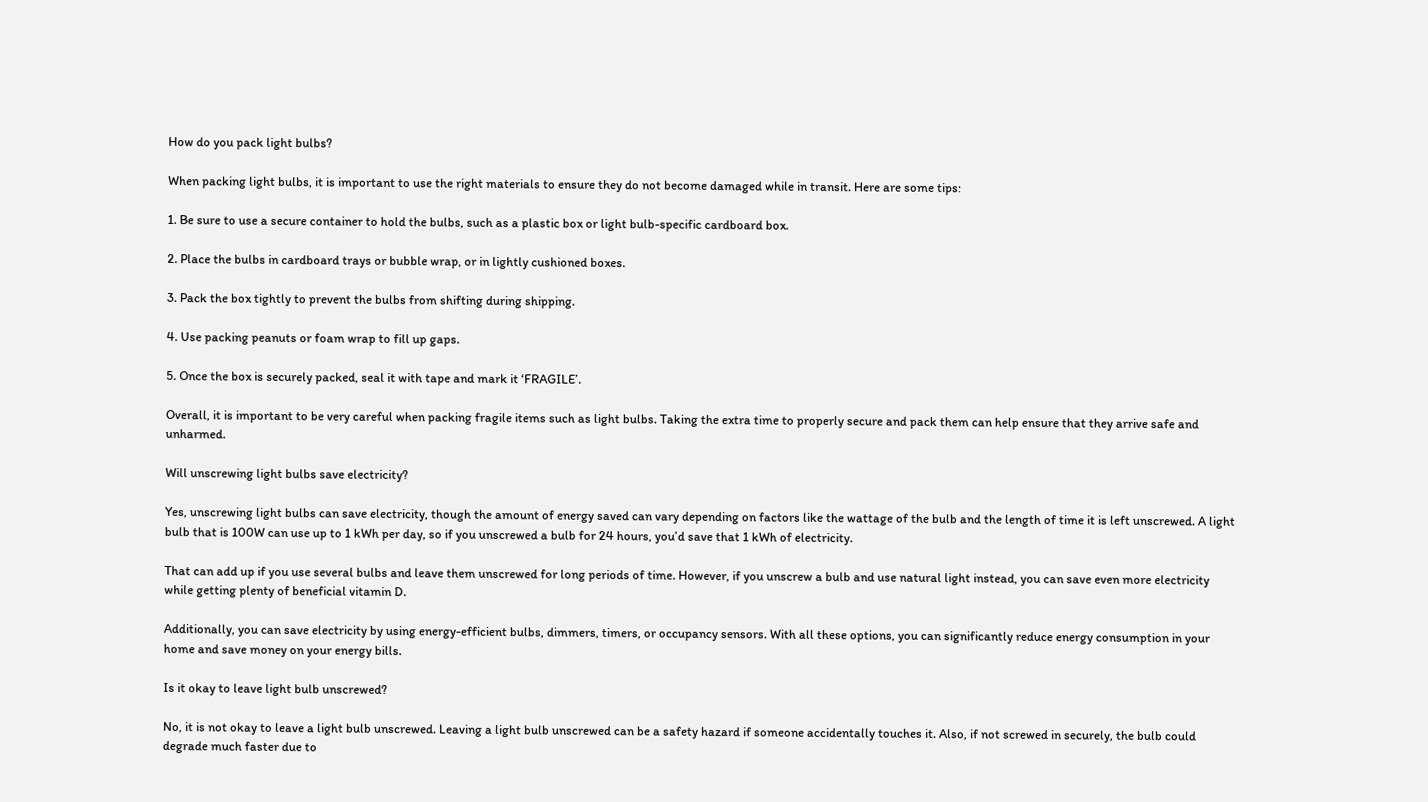How do you pack light bulbs?

When packing light bulbs, it is important to use the right materials to ensure they do not become damaged while in transit. Here are some tips:

1. Be sure to use a secure container to hold the bulbs, such as a plastic box or light bulb-specific cardboard box.

2. Place the bulbs in cardboard trays or bubble wrap, or in lightly cushioned boxes.

3. Pack the box tightly to prevent the bulbs from shifting during shipping.

4. Use packing peanuts or foam wrap to fill up gaps.

5. Once the box is securely packed, seal it with tape and mark it ‘FRAGILE’.

Overall, it is important to be very careful when packing fragile items such as light bulbs. Taking the extra time to properly secure and pack them can help ensure that they arrive safe and unharmed.

Will unscrewing light bulbs save electricity?

Yes, unscrewing light bulbs can save electricity, though the amount of energy saved can vary depending on factors like the wattage of the bulb and the length of time it is left unscrewed. A light bulb that is 100W can use up to 1 kWh per day, so if you unscrewed a bulb for 24 hours, you’d save that 1 kWh of electricity.

That can add up if you use several bulbs and leave them unscrewed for long periods of time. However, if you unscrew a bulb and use natural light instead, you can save even more electricity while getting plenty of beneficial vitamin D.

Additionally, you can save electricity by using energy-efficient bulbs, dimmers, timers, or occupancy sensors. With all these options, you can significantly reduce energy consumption in your home and save money on your energy bills.

Is it okay to leave light bulb unscrewed?

No, it is not okay to leave a light bulb unscrewed. Leaving a light bulb unscrewed can be a safety hazard if someone accidentally touches it. Also, if not screwed in securely, the bulb could degrade much faster due to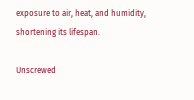exposure to air, heat, and humidity, shortening its lifespan.

Unscrewed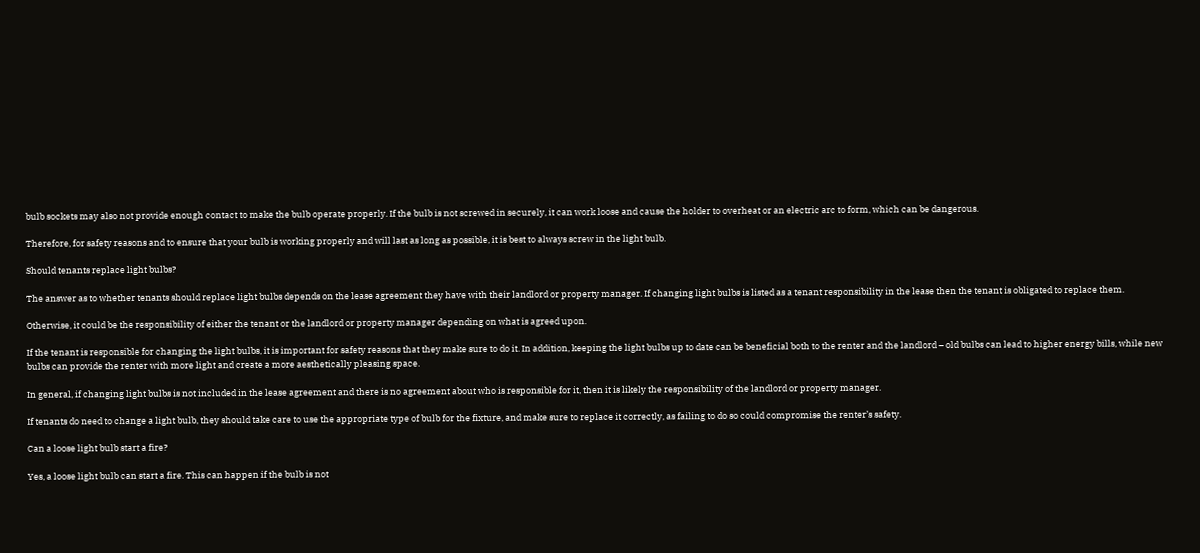bulb sockets may also not provide enough contact to make the bulb operate properly. If the bulb is not screwed in securely, it can work loose and cause the holder to overheat or an electric arc to form, which can be dangerous.

Therefore, for safety reasons and to ensure that your bulb is working properly and will last as long as possible, it is best to always screw in the light bulb.

Should tenants replace light bulbs?

The answer as to whether tenants should replace light bulbs depends on the lease agreement they have with their landlord or property manager. If changing light bulbs is listed as a tenant responsibility in the lease then the tenant is obligated to replace them.

Otherwise, it could be the responsibility of either the tenant or the landlord or property manager depending on what is agreed upon.

If the tenant is responsible for changing the light bulbs, it is important for safety reasons that they make sure to do it. In addition, keeping the light bulbs up to date can be beneficial both to the renter and the landlord – old bulbs can lead to higher energy bills, while new bulbs can provide the renter with more light and create a more aesthetically pleasing space.

In general, if changing light bulbs is not included in the lease agreement and there is no agreement about who is responsible for it, then it is likely the responsibility of the landlord or property manager.

If tenants do need to change a light bulb, they should take care to use the appropriate type of bulb for the fixture, and make sure to replace it correctly, as failing to do so could compromise the renter’s safety.

Can a loose light bulb start a fire?

Yes, a loose light bulb can start a fire. This can happen if the bulb is not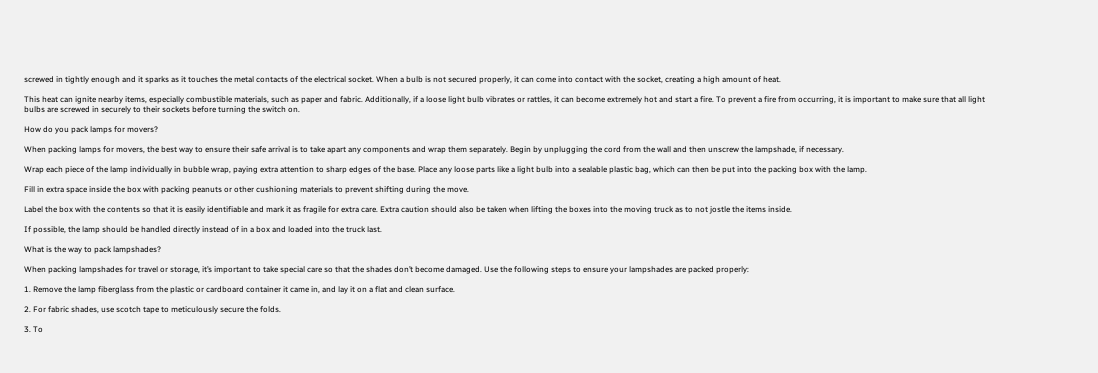screwed in tightly enough and it sparks as it touches the metal contacts of the electrical socket. When a bulb is not secured properly, it can come into contact with the socket, creating a high amount of heat.

This heat can ignite nearby items, especially combustible materials, such as paper and fabric. Additionally, if a loose light bulb vibrates or rattles, it can become extremely hot and start a fire. To prevent a fire from occurring, it is important to make sure that all light bulbs are screwed in securely to their sockets before turning the switch on.

How do you pack lamps for movers?

When packing lamps for movers, the best way to ensure their safe arrival is to take apart any components and wrap them separately. Begin by unplugging the cord from the wall and then unscrew the lampshade, if necessary.

Wrap each piece of the lamp individually in bubble wrap, paying extra attention to sharp edges of the base. Place any loose parts like a light bulb into a sealable plastic bag, which can then be put into the packing box with the lamp.

Fill in extra space inside the box with packing peanuts or other cushioning materials to prevent shifting during the move.

Label the box with the contents so that it is easily identifiable and mark it as fragile for extra care. Extra caution should also be taken when lifting the boxes into the moving truck as to not jostle the items inside.

If possible, the lamp should be handled directly instead of in a box and loaded into the truck last.

What is the way to pack lampshades?

When packing lampshades for travel or storage, it’s important to take special care so that the shades don’t become damaged. Use the following steps to ensure your lampshades are packed properly:

1. Remove the lamp fiberglass from the plastic or cardboard container it came in, and lay it on a flat and clean surface.

2. For fabric shades, use scotch tape to meticulously secure the folds.

3. To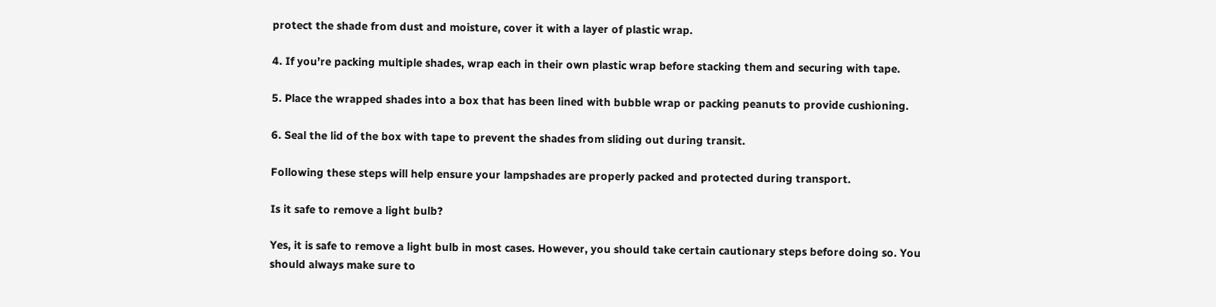protect the shade from dust and moisture, cover it with a layer of plastic wrap.

4. If you’re packing multiple shades, wrap each in their own plastic wrap before stacking them and securing with tape.

5. Place the wrapped shades into a box that has been lined with bubble wrap or packing peanuts to provide cushioning.

6. Seal the lid of the box with tape to prevent the shades from sliding out during transit.

Following these steps will help ensure your lampshades are properly packed and protected during transport.

Is it safe to remove a light bulb?

Yes, it is safe to remove a light bulb in most cases. However, you should take certain cautionary steps before doing so. You should always make sure to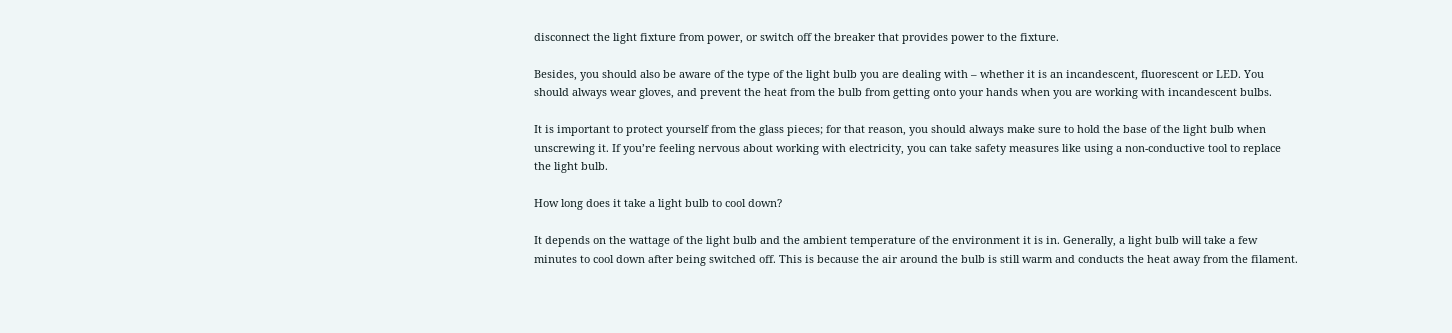disconnect the light fixture from power, or switch off the breaker that provides power to the fixture.

Besides, you should also be aware of the type of the light bulb you are dealing with – whether it is an incandescent, fluorescent or LED. You should always wear gloves, and prevent the heat from the bulb from getting onto your hands when you are working with incandescent bulbs.

It is important to protect yourself from the glass pieces; for that reason, you should always make sure to hold the base of the light bulb when unscrewing it. If you’re feeling nervous about working with electricity, you can take safety measures like using a non-conductive tool to replace the light bulb.

How long does it take a light bulb to cool down?

It depends on the wattage of the light bulb and the ambient temperature of the environment it is in. Generally, a light bulb will take a few minutes to cool down after being switched off. This is because the air around the bulb is still warm and conducts the heat away from the filament.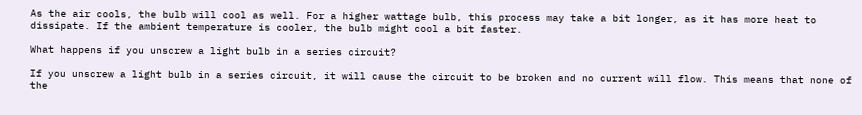As the air cools, the bulb will cool as well. For a higher wattage bulb, this process may take a bit longer, as it has more heat to dissipate. If the ambient temperature is cooler, the bulb might cool a bit faster.

What happens if you unscrew a light bulb in a series circuit?

If you unscrew a light bulb in a series circuit, it will cause the circuit to be broken and no current will flow. This means that none of the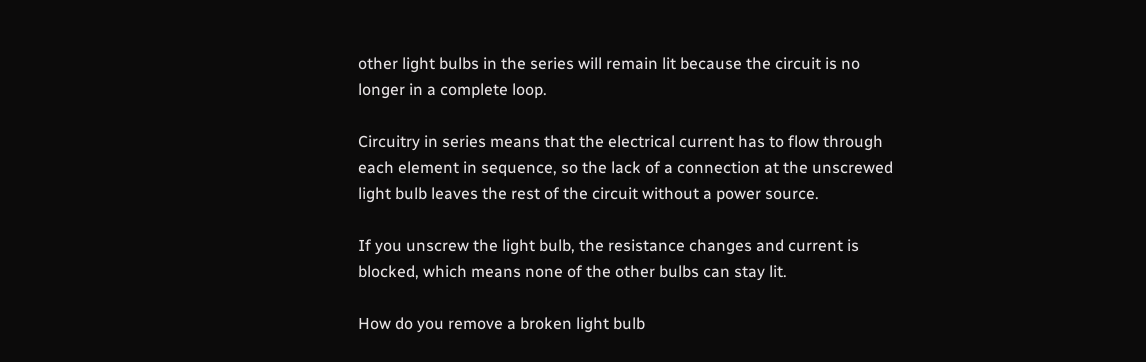other light bulbs in the series will remain lit because the circuit is no longer in a complete loop.

Circuitry in series means that the electrical current has to flow through each element in sequence, so the lack of a connection at the unscrewed light bulb leaves the rest of the circuit without a power source.

If you unscrew the light bulb, the resistance changes and current is blocked, which means none of the other bulbs can stay lit.

How do you remove a broken light bulb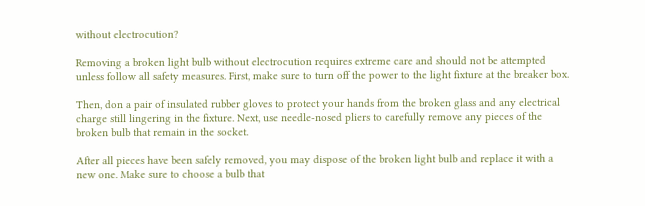without electrocution?

Removing a broken light bulb without electrocution requires extreme care and should not be attempted unless follow all safety measures. First, make sure to turn off the power to the light fixture at the breaker box.

Then, don a pair of insulated rubber gloves to protect your hands from the broken glass and any electrical charge still lingering in the fixture. Next, use needle-nosed pliers to carefully remove any pieces of the broken bulb that remain in the socket.

After all pieces have been safely removed, you may dispose of the broken light bulb and replace it with a new one. Make sure to choose a bulb that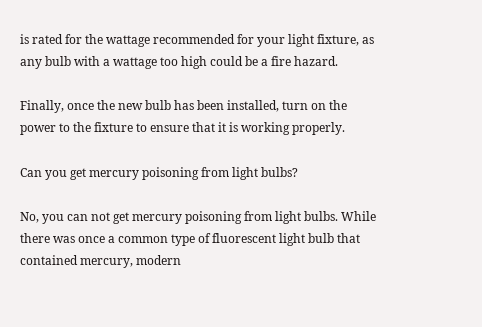is rated for the wattage recommended for your light fixture, as any bulb with a wattage too high could be a fire hazard.

Finally, once the new bulb has been installed, turn on the power to the fixture to ensure that it is working properly.

Can you get mercury poisoning from light bulbs?

No, you can not get mercury poisoning from light bulbs. While there was once a common type of fluorescent light bulb that contained mercury, modern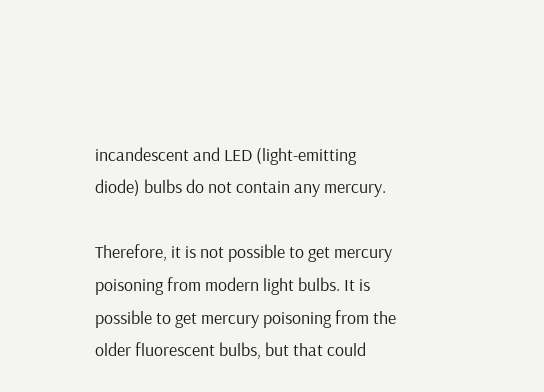incandescent and LED (light-emitting diode) bulbs do not contain any mercury.

Therefore, it is not possible to get mercury poisoning from modern light bulbs. It is possible to get mercury poisoning from the older fluorescent bulbs, but that could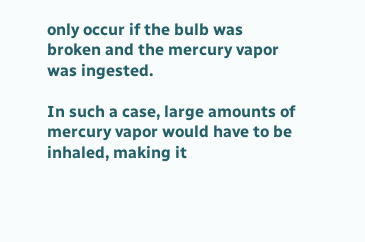only occur if the bulb was broken and the mercury vapor was ingested.

In such a case, large amounts of mercury vapor would have to be inhaled, making it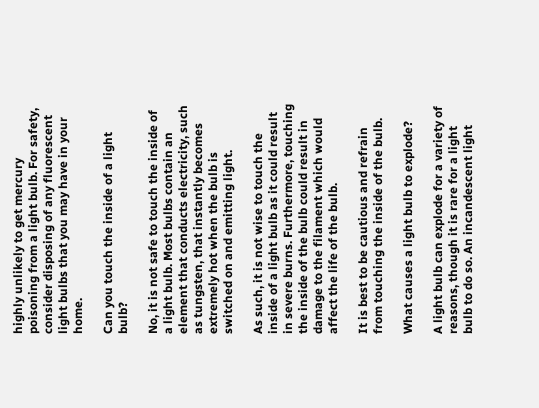highly unlikely to get mercury poisoning from a light bulb. For safety, consider disposing of any fluorescent light bulbs that you may have in your home.

Can you touch the inside of a light bulb?

No, it is not safe to touch the inside of a light bulb. Most bulbs contain an element that conducts electricity, such as tungsten, that instantly becomes extremely hot when the bulb is switched on and emitting light.

As such, it is not wise to touch the inside of a light bulb as it could result in severe burns. Furthermore, touching the inside of the bulb could result in damage to the filament which would affect the life of the bulb.

It is best to be cautious and refrain from touching the inside of the bulb.

What causes a light bulb to explode?

A light bulb can explode for a variety of reasons, though it is rare for a light bulb to do so. An incandescent light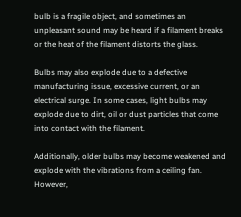bulb is a fragile object, and sometimes an unpleasant sound may be heard if a filament breaks or the heat of the filament distorts the glass.

Bulbs may also explode due to a defective manufacturing issue, excessive current, or an electrical surge. In some cases, light bulbs may explode due to dirt, oil or dust particles that come into contact with the filament.

Additionally, older bulbs may become weakened and explode with the vibrations from a ceiling fan. However,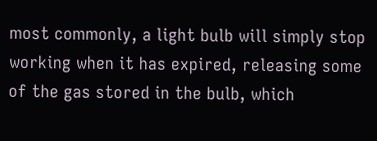most commonly, a light bulb will simply stop working when it has expired, releasing some of the gas stored in the bulb, which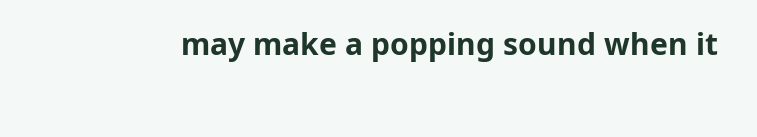may make a popping sound when it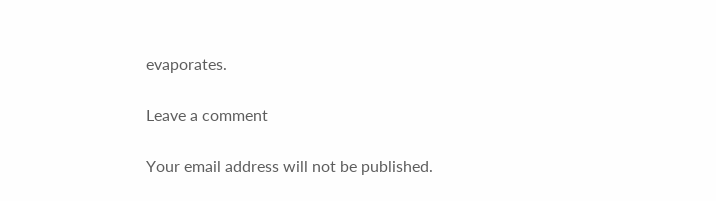evaporates.

Leave a comment

Your email address will not be published.